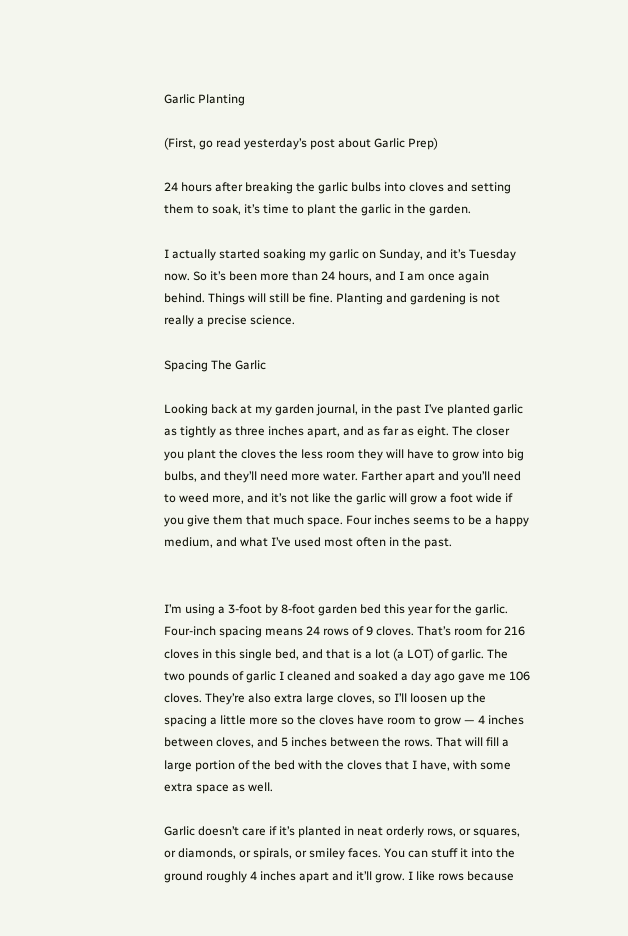Garlic Planting

(First, go read yesterday’s post about Garlic Prep)

24 hours after breaking the garlic bulbs into cloves and setting them to soak, it’s time to plant the garlic in the garden.

I actually started soaking my garlic on Sunday, and it’s Tuesday now. So it’s been more than 24 hours, and I am once again behind. Things will still be fine. Planting and gardening is not really a precise science.

Spacing The Garlic

Looking back at my garden journal, in the past I’ve planted garlic as tightly as three inches apart, and as far as eight. The closer you plant the cloves the less room they will have to grow into big bulbs, and they’ll need more water. Farther apart and you’ll need to weed more, and it’s not like the garlic will grow a foot wide if you give them that much space. Four inches seems to be a happy medium, and what I’ve used most often in the past.


I’m using a 3-foot by 8-foot garden bed this year for the garlic. Four-inch spacing means 24 rows of 9 cloves. That’s room for 216 cloves in this single bed, and that is a lot (a LOT) of garlic. The two pounds of garlic I cleaned and soaked a day ago gave me 106 cloves. They’re also extra large cloves, so I’ll loosen up the spacing a little more so the cloves have room to grow — 4 inches between cloves, and 5 inches between the rows. That will fill a large portion of the bed with the cloves that I have, with some extra space as well.

Garlic doesn’t care if it’s planted in neat orderly rows, or squares, or diamonds, or spirals, or smiley faces. You can stuff it into the ground roughly 4 inches apart and it’ll grow. I like rows because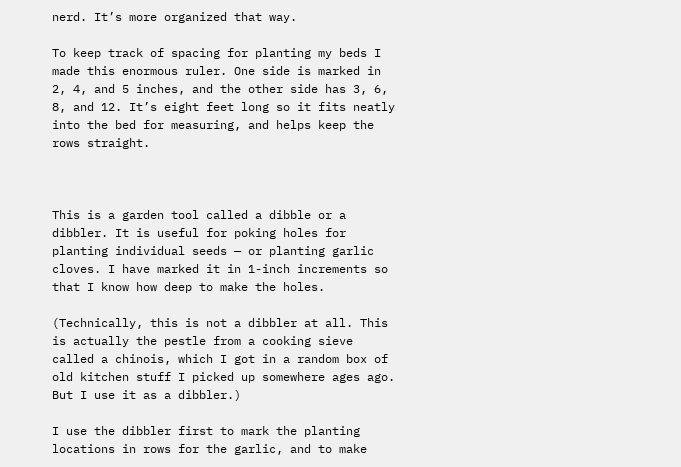nerd. It’s more organized that way.

To keep track of spacing for planting my beds I made this enormous ruler. One side is marked in 2, 4, and 5 inches, and the other side has 3, 6, 8, and 12. It’s eight feet long so it fits neatly into the bed for measuring, and helps keep the rows straight.



This is a garden tool called a dibble or a dibbler. It is useful for poking holes for planting individual seeds — or planting garlic cloves. I have marked it in 1-inch increments so that I know how deep to make the holes.

(Technically, this is not a dibbler at all. This is actually the pestle from a cooking sieve called a chinois, which I got in a random box of old kitchen stuff I picked up somewhere ages ago. But I use it as a dibbler.)

I use the dibbler first to mark the planting locations in rows for the garlic, and to make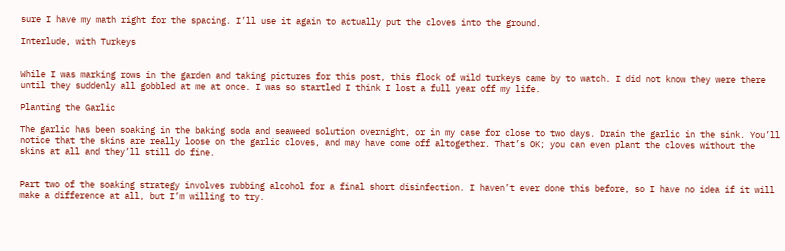sure I have my math right for the spacing. I’ll use it again to actually put the cloves into the ground.

Interlude, with Turkeys


While I was marking rows in the garden and taking pictures for this post, this flock of wild turkeys came by to watch. I did not know they were there until they suddenly all gobbled at me at once. I was so startled I think I lost a full year off my life.

Planting the Garlic

The garlic has been soaking in the baking soda and seaweed solution overnight, or in my case for close to two days. Drain the garlic in the sink. You’ll notice that the skins are really loose on the garlic cloves, and may have come off altogether. That’s OK; you can even plant the cloves without the skins at all and they’ll still do fine.


Part two of the soaking strategy involves rubbing alcohol for a final short disinfection. I haven’t ever done this before, so I have no idea if it will make a difference at all, but I’m willing to try.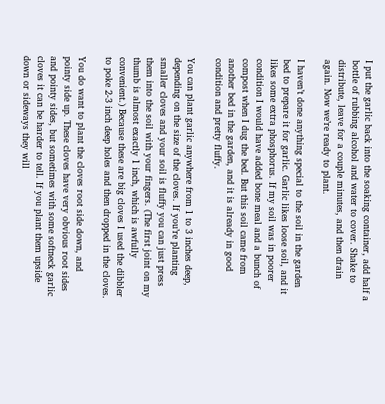I put the garlic back into the soaking container, add half a bottle of rubbing alcohol and water to cover. Shake to distribute, leave for a couple minutes, and then drain again. Now we’re ready to plant.

I haven’t done anything special to the soil in the garden bed to prepare it for garlic. Garlic likes loose soil, and it likes some extra phosphorus. If my soil was in poorer condition I would have added bone meal and a bunch of compost when I dug the bed. But this soil came from another bed in the garden, and it is already in good condition and pretty fluffy.

You can plant garlic anywhere from 1 to 3 inches deep, depending on the size of the cloves. If you’re planting smaller cloves and your soil is fluffy you can just press them into the soil with your fingers. (The first joint on my thumb is almost exactly 1 inch, which is awfully convenient.) Because these are big cloves I used the dibbler to poke 2-3 inch deep holes and then dropped in the cloves.

You do want to plant the cloves root side down, and pointy side up. These cloves have very obvious root sides and pointy sides, but sometimes with some softneck garlic cloves it can be harder to tell. If you plant them upside down or sideways they will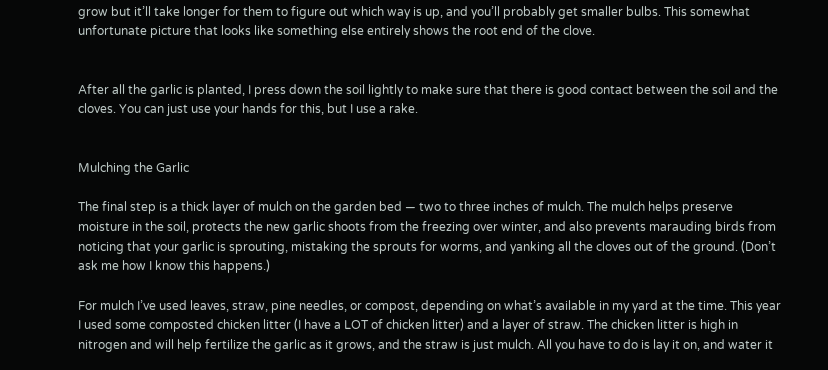grow but it’ll take longer for them to figure out which way is up, and you’ll probably get smaller bulbs. This somewhat unfortunate picture that looks like something else entirely shows the root end of the clove.


After all the garlic is planted, I press down the soil lightly to make sure that there is good contact between the soil and the cloves. You can just use your hands for this, but I use a rake.


Mulching the Garlic

The final step is a thick layer of mulch on the garden bed — two to three inches of mulch. The mulch helps preserve moisture in the soil, protects the new garlic shoots from the freezing over winter, and also prevents marauding birds from noticing that your garlic is sprouting, mistaking the sprouts for worms, and yanking all the cloves out of the ground. (Don’t ask me how I know this happens.)

For mulch I’ve used leaves, straw, pine needles, or compost, depending on what’s available in my yard at the time. This year I used some composted chicken litter (I have a LOT of chicken litter) and a layer of straw. The chicken litter is high in nitrogen and will help fertilize the garlic as it grows, and the straw is just mulch. All you have to do is lay it on, and water it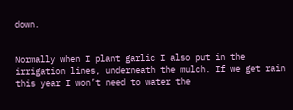down.


Normally when I plant garlic I also put in the irrigation lines, underneath the mulch. If we get rain this year I won’t need to water the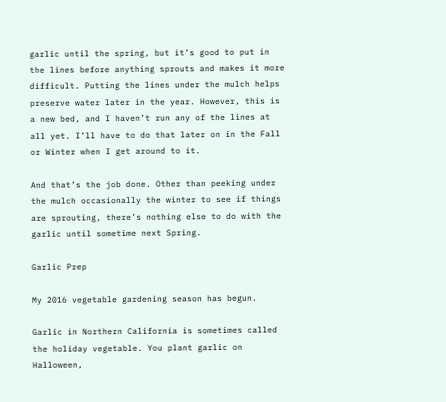garlic until the spring, but it’s good to put in the lines before anything sprouts and makes it more difficult. Putting the lines under the mulch helps preserve water later in the year. However, this is a new bed, and I haven’t run any of the lines at all yet. I’ll have to do that later on in the Fall or Winter when I get around to it.

And that’s the job done. Other than peeking under the mulch occasionally the winter to see if things are sprouting, there’s nothing else to do with the garlic until sometime next Spring.

Garlic Prep

My 2016 vegetable gardening season has begun.

Garlic in Northern California is sometimes called the holiday vegetable. You plant garlic on Halloween,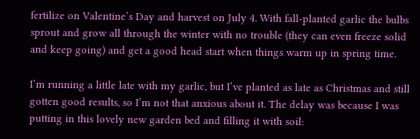fertilize on Valentine’s Day and harvest on July 4. With fall-planted garlic the bulbs sprout and grow all through the winter with no trouble (they can even freeze solid and keep going) and get a good head start when things warm up in spring time.

I’m running a little late with my garlic, but I’ve planted as late as Christmas and still gotten good results, so I’m not that anxious about it. The delay was because I was putting in this lovely new garden bed and filling it with soil: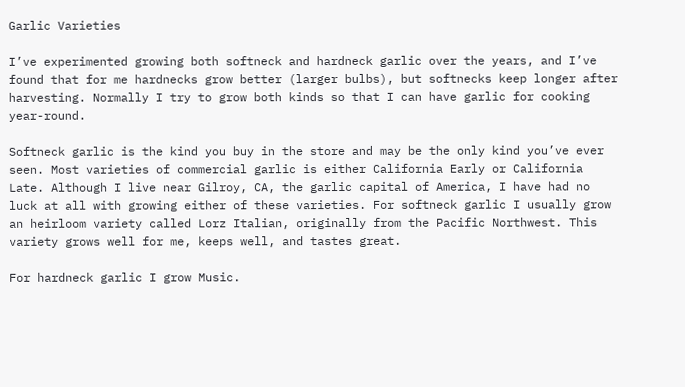Garlic Varieties

I’ve experimented growing both softneck and hardneck garlic over the years, and I’ve found that for me hardnecks grow better (larger bulbs), but softnecks keep longer after harvesting. Normally I try to grow both kinds so that I can have garlic for cooking year-round.

Softneck garlic is the kind you buy in the store and may be the only kind you’ve ever seen. Most varieties of commercial garlic is either California Early or California Late. Although I live near Gilroy, CA, the garlic capital of America, I have had no luck at all with growing either of these varieties. For softneck garlic I usually grow an heirloom variety called Lorz Italian, originally from the Pacific Northwest. This variety grows well for me, keeps well, and tastes great.

For hardneck garlic I grow Music.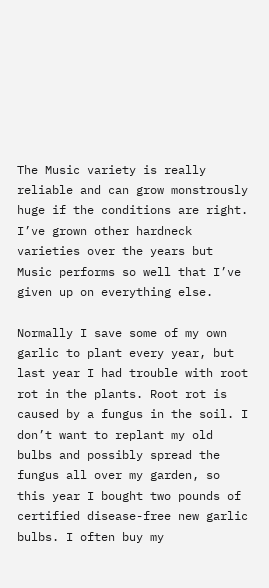The Music variety is really reliable and can grow monstrously huge if the conditions are right. I’ve grown other hardneck varieties over the years but Music performs so well that I’ve given up on everything else.

Normally I save some of my own garlic to plant every year, but last year I had trouble with root rot in the plants. Root rot is caused by a fungus in the soil. I don’t want to replant my old bulbs and possibly spread the fungus all over my garden, so this year I bought two pounds of certified disease-free new garlic bulbs. I often buy my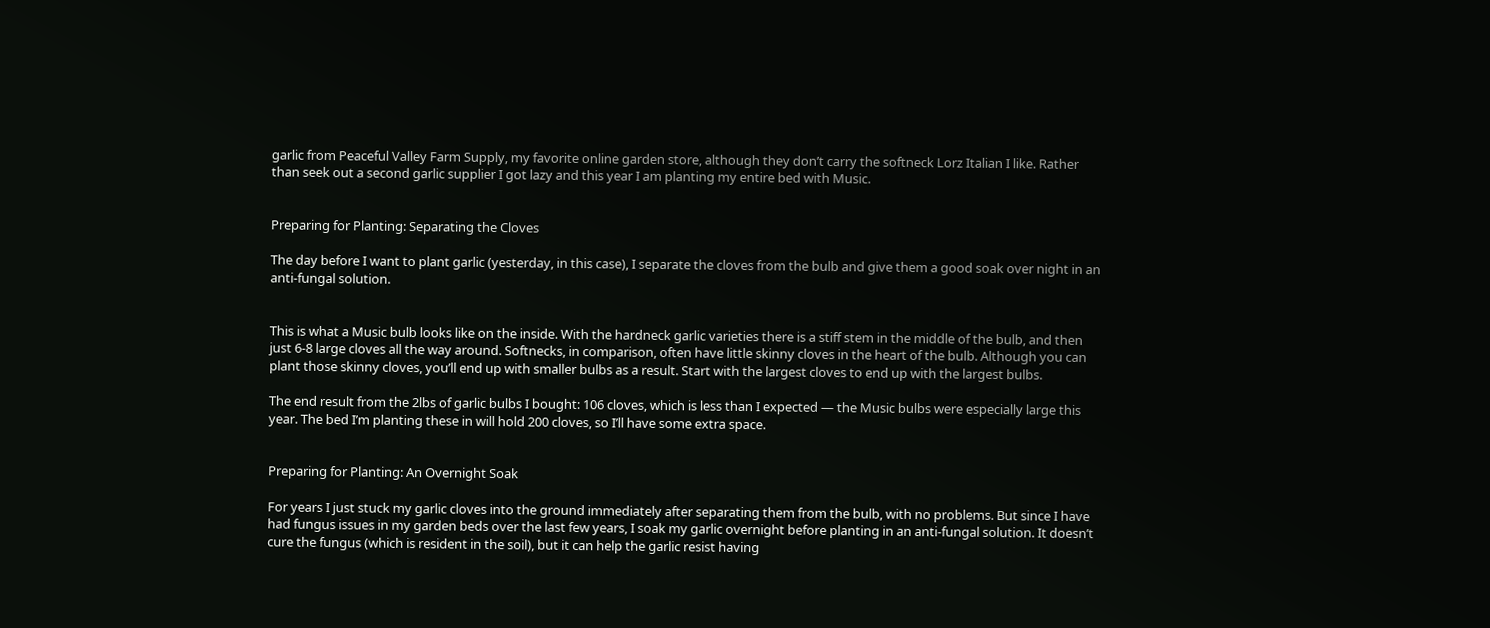garlic from Peaceful Valley Farm Supply, my favorite online garden store, although they don’t carry the softneck Lorz Italian I like. Rather than seek out a second garlic supplier I got lazy and this year I am planting my entire bed with Music.


Preparing for Planting: Separating the Cloves

The day before I want to plant garlic (yesterday, in this case), I separate the cloves from the bulb and give them a good soak over night in an anti-fungal solution.


This is what a Music bulb looks like on the inside. With the hardneck garlic varieties there is a stiff stem in the middle of the bulb, and then just 6-8 large cloves all the way around. Softnecks, in comparison, often have little skinny cloves in the heart of the bulb. Although you can plant those skinny cloves, you’ll end up with smaller bulbs as a result. Start with the largest cloves to end up with the largest bulbs.

The end result from the 2lbs of garlic bulbs I bought: 106 cloves, which is less than I expected — the Music bulbs were especially large this year. The bed I’m planting these in will hold 200 cloves, so I’ll have some extra space.


Preparing for Planting: An Overnight Soak

For years I just stuck my garlic cloves into the ground immediately after separating them from the bulb, with no problems. But since I have had fungus issues in my garden beds over the last few years, I soak my garlic overnight before planting in an anti-fungal solution. It doesn’t cure the fungus (which is resident in the soil), but it can help the garlic resist having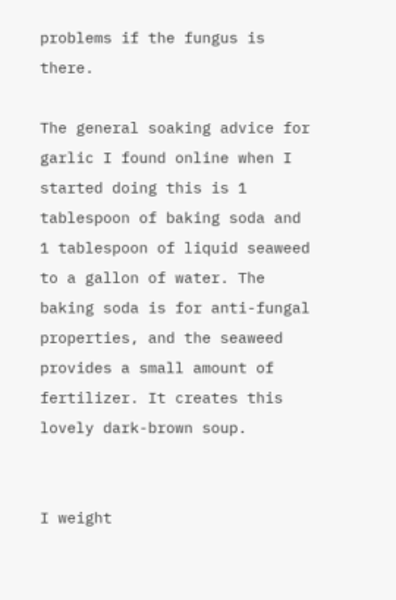problems if the fungus is there.

The general soaking advice for garlic I found online when I started doing this is 1 tablespoon of baking soda and 1 tablespoon of liquid seaweed to a gallon of water. The baking soda is for anti-fungal properties, and the seaweed provides a small amount of fertilizer. It creates this lovely dark-brown soup.


I weight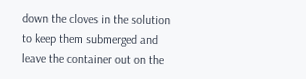down the cloves in the solution to keep them submerged and leave the container out on the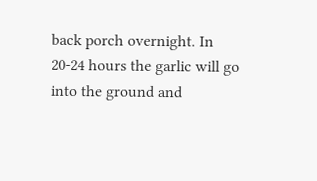back porch overnight. In 20-24 hours the garlic will go into the ground and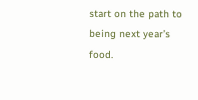start on the path to being next year’s food.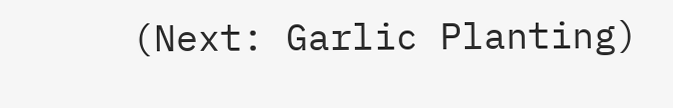(Next: Garlic Planting)